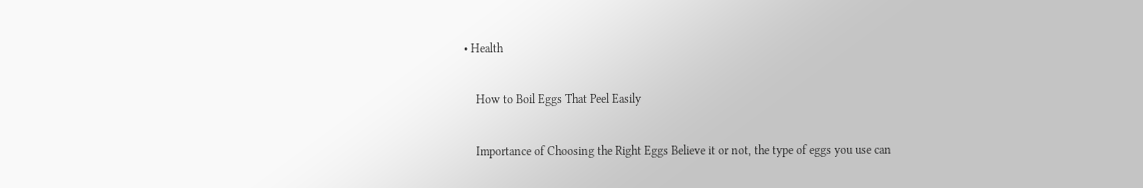• Health

    How to Boil Eggs That Peel Easily

    Importance of Choosing the Right Eggs Believe it or not, the type of eggs you use can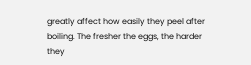greatly affect how easily they peel after boiling. The fresher the eggs, the harder they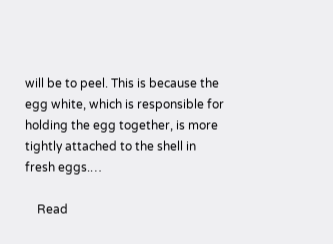will be to peel. This is because the egg white, which is responsible for holding the egg together, is more tightly attached to the shell in fresh eggs.…

    Read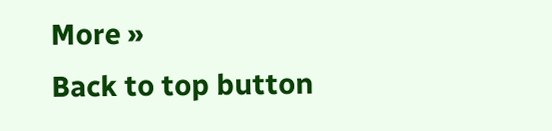More »
Back to top button